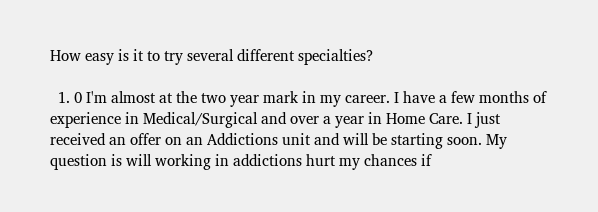How easy is it to try several different specialties?

  1. 0 I'm almost at the two year mark in my career. I have a few months of experience in Medical/Surgical and over a year in Home Care. I just received an offer on an Addictions unit and will be starting soon. My question is will working in addictions hurt my chances if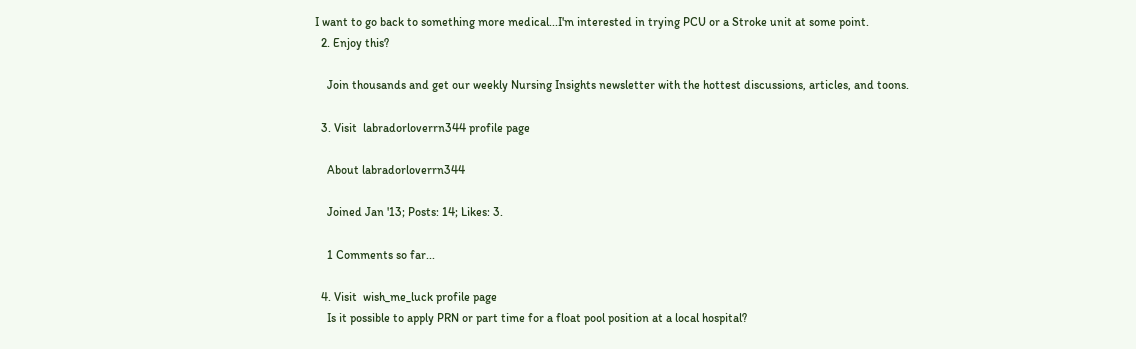I want to go back to something more medical...I'm interested in trying PCU or a Stroke unit at some point.
  2. Enjoy this?

    Join thousands and get our weekly Nursing Insights newsletter with the hottest discussions, articles, and toons.

  3. Visit  labradorloverrn344 profile page

    About labradorloverrn344

    Joined Jan '13; Posts: 14; Likes: 3.

    1 Comments so far...

  4. Visit  wish_me_luck profile page
    Is it possible to apply PRN or part time for a float pool position at a local hospital?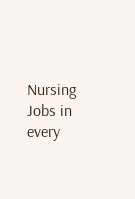Nursing Jobs in every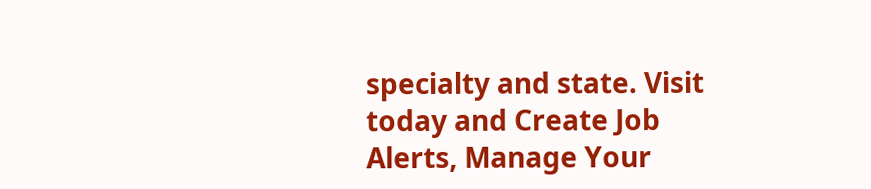specialty and state. Visit today and Create Job Alerts, Manage Your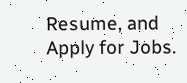Resume, and Apply for Jobs.